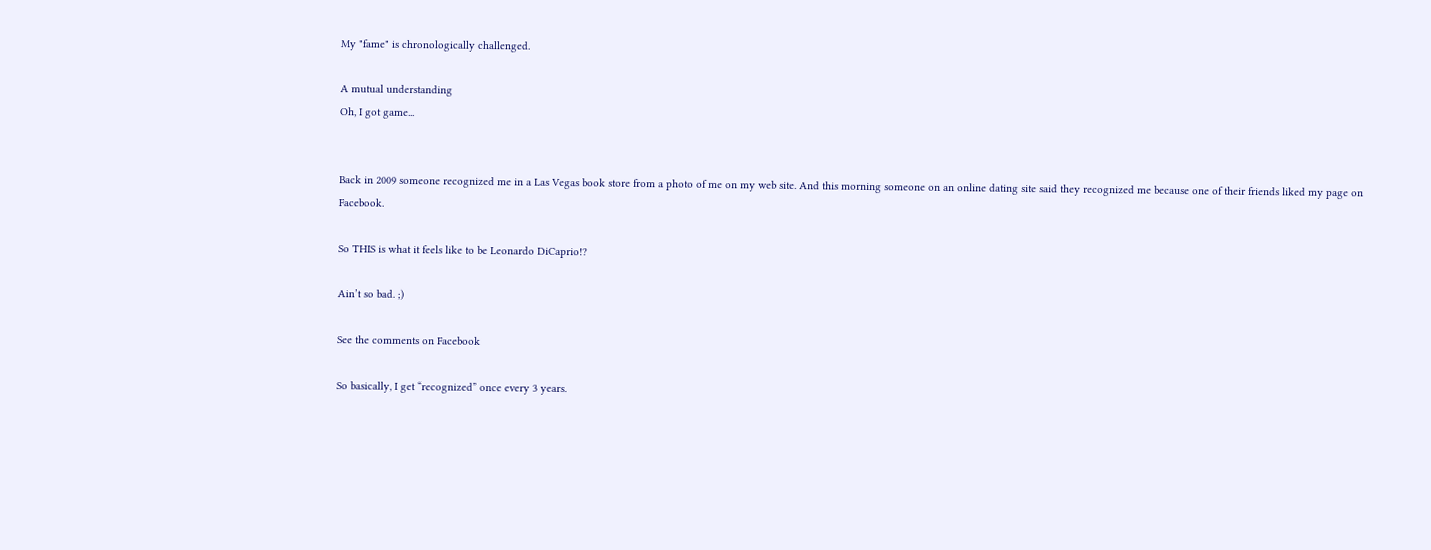My "fame" is chronologically challenged.

A mutual understanding
Oh, I got game...


Back in 2009 someone recognized me in a Las Vegas book store from a photo of me on my web site. And this morning someone on an online dating site said they recognized me because one of their friends liked my page on Facebook.

So THIS is what it feels like to be Leonardo DiCaprio!?

Ain’t so bad. ;)

See the comments on Facebook

So basically, I get “recognized” once every 3 years.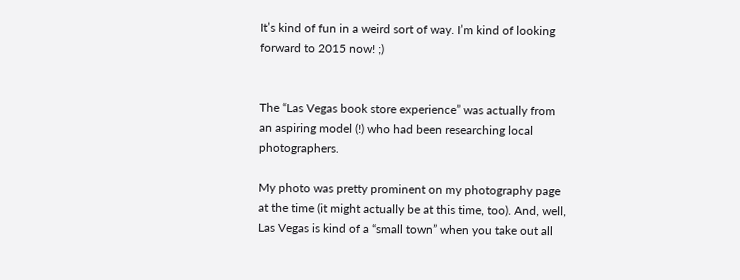It’s kind of fun in a weird sort of way. I’m kind of looking forward to 2015 now! ;)


The “Las Vegas book store experience” was actually from an aspiring model (!) who had been researching local photographers.

My photo was pretty prominent on my photography page at the time (it might actually be at this time, too). And, well, Las Vegas is kind of a “small town” when you take out all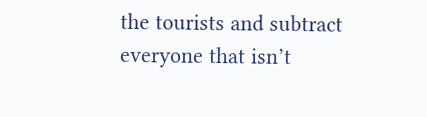the tourists and subtract everyone that isn’t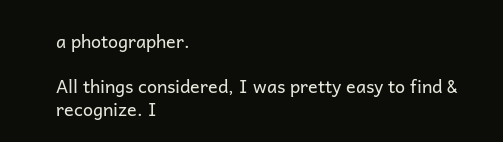a photographer.

All things considered, I was pretty easy to find & recognize. I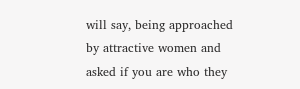will say, being approached by attractive women and asked if you are who they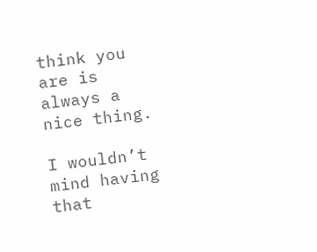think you are is always a nice thing.

I wouldn’t mind having that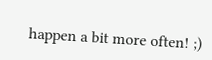happen a bit more often! ;)